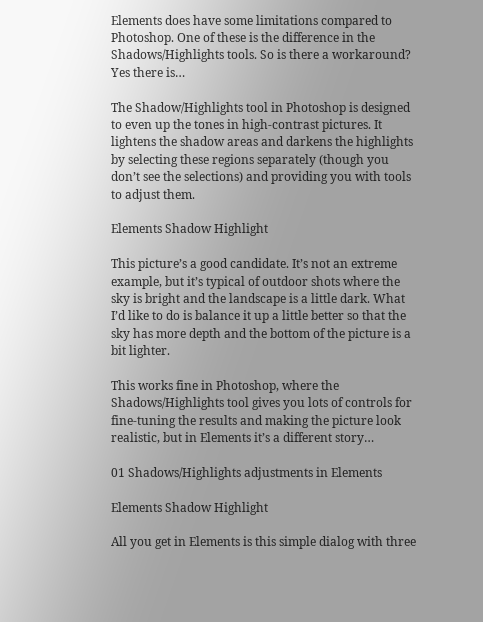Elements does have some limitations compared to Photoshop. One of these is the difference in the Shadows/Highlights tools. So is there a workaround? Yes there is…

The Shadow/Highlights tool in Photoshop is designed to even up the tones in high-contrast pictures. It lightens the shadow areas and darkens the highlights by selecting these regions separately (though you don’t see the selections) and providing you with tools to adjust them.

Elements Shadow Highlight

This picture’s a good candidate. It’s not an extreme example, but it’s typical of outdoor shots where the sky is bright and the landscape is a little dark. What I’d like to do is balance it up a little better so that the sky has more depth and the bottom of the picture is a bit lighter.

This works fine in Photoshop, where the Shadows/Highlights tool gives you lots of controls for fine-tuning the results and making the picture look realistic, but in Elements it’s a different story…

01 Shadows/Highlights adjustments in Elements

Elements Shadow Highlight

All you get in Elements is this simple dialog with three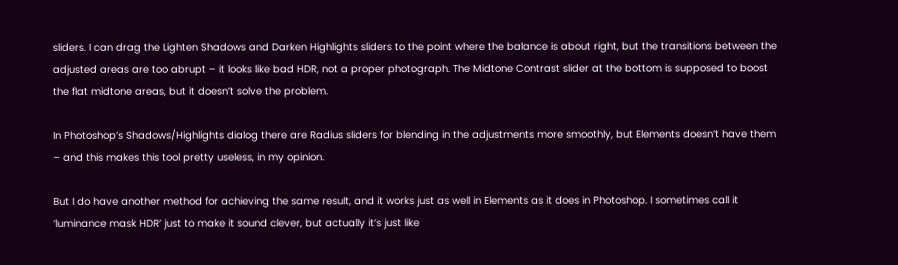sliders. I can drag the Lighten Shadows and Darken Highlights sliders to the point where the balance is about right, but the transitions between the adjusted areas are too abrupt – it looks like bad HDR, not a proper photograph. The Midtone Contrast slider at the bottom is supposed to boost the flat midtone areas, but it doesn’t solve the problem.

In Photoshop’s Shadows/Highlights dialog there are Radius sliders for blending in the adjustments more smoothly, but Elements doesn’t have them – and this makes this tool pretty useless, in my opinion.

But I do have another method for achieving the same result, and it works just as well in Elements as it does in Photoshop. I sometimes call it ‘luminance mask HDR’ just to make it sound clever, but actually it’s just like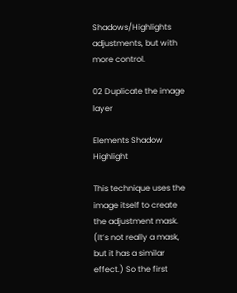Shadows/Highlights adjustments, but with more control.

02 Duplicate the image layer

Elements Shadow Highlight

This technique uses the image itself to create the adjustment mask. (It’s not really a mask, but it has a similar effect.) So the first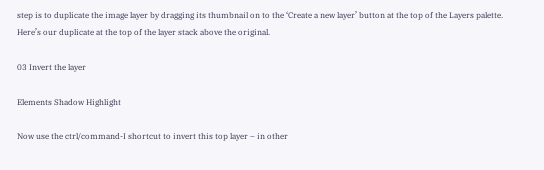step is to duplicate the image layer by dragging its thumbnail on to the ‘Create a new layer’ button at the top of the Layers palette. Here’s our duplicate at the top of the layer stack above the original.

03 Invert the layer

Elements Shadow Highlight

Now use the ctrl/command-I shortcut to invert this top layer – in other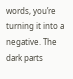words, you’re turning it into a negative. The dark parts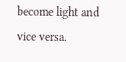become light and vice versa.